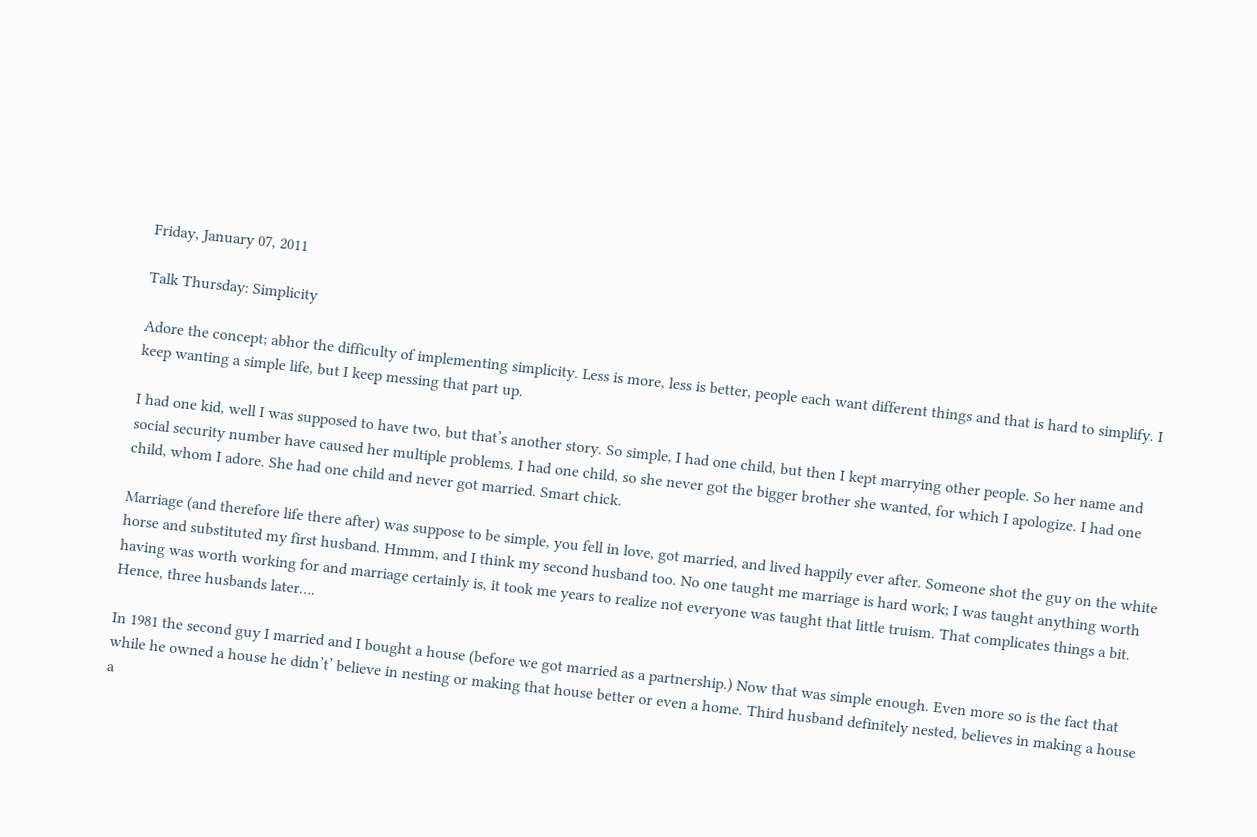Friday, January 07, 2011

Talk Thursday: Simplicity

Adore the concept; abhor the difficulty of implementing simplicity. Less is more, less is better, people each want different things and that is hard to simplify. I keep wanting a simple life, but I keep messing that part up.

I had one kid, well I was supposed to have two, but that’s another story. So simple, I had one child, but then I kept marrying other people. So her name and social security number have caused her multiple problems. I had one child, so she never got the bigger brother she wanted, for which I apologize. I had one child, whom I adore. She had one child and never got married. Smart chick.

Marriage (and therefore life there after) was suppose to be simple, you fell in love, got married, and lived happily ever after. Someone shot the guy on the white horse and substituted my first husband. Hmmm, and I think my second husband too. No one taught me marriage is hard work; I was taught anything worth having was worth working for and marriage certainly is, it took me years to realize not everyone was taught that little truism. That complicates things a bit. Hence, three husbands later….

In 1981 the second guy I married and I bought a house (before we got married as a partnership.) Now that was simple enough. Even more so is the fact that while he owned a house he didn’t’ believe in nesting or making that house better or even a home. Third husband definitely nested, believes in making a house a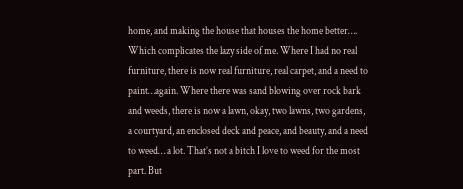home, and making the house that houses the home better…. Which complicates the lazy side of me. Where I had no real furniture, there is now real furniture, real carpet, and a need to paint…again. Where there was sand blowing over rock bark and weeds, there is now a lawn, okay, two lawns, two gardens, a courtyard, an enclosed deck and peace, and beauty, and a need to weed… a lot. That’s not a bitch I love to weed for the most part. But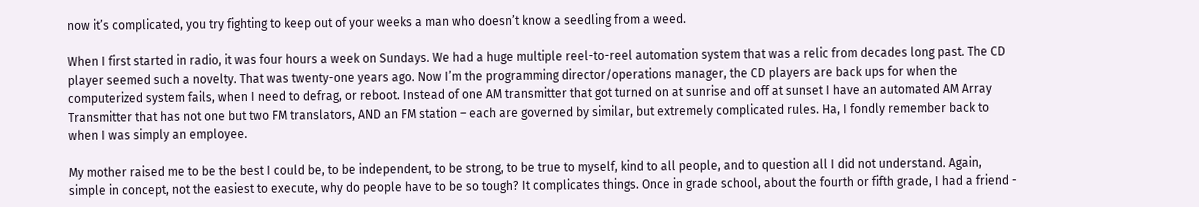now it’s complicated, you try fighting to keep out of your weeks a man who doesn’t know a seedling from a weed.

When I first started in radio, it was four hours a week on Sundays. We had a huge multiple reel-to-reel automation system that was a relic from decades long past. The CD player seemed such a novelty. That was twenty-one years ago. Now I’m the programming director/operations manager, the CD players are back ups for when the computerized system fails, when I need to defrag, or reboot. Instead of one AM transmitter that got turned on at sunrise and off at sunset I have an automated AM Array Transmitter that has not one but two FM translators, AND an FM station – each are governed by similar, but extremely complicated rules. Ha, I fondly remember back to when I was simply an employee.

My mother raised me to be the best I could be, to be independent, to be strong, to be true to myself, kind to all people, and to question all I did not understand. Again, simple in concept, not the easiest to execute, why do people have to be so tough? It complicates things. Once in grade school, about the fourth or fifth grade, I had a friend -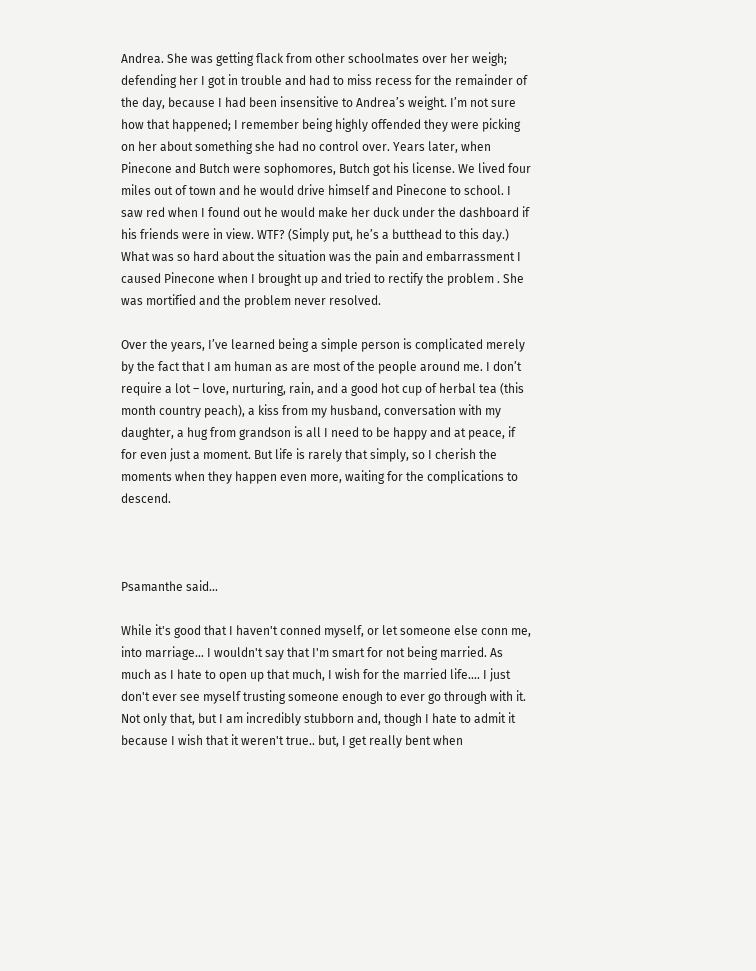Andrea. She was getting flack from other schoolmates over her weigh; defending her I got in trouble and had to miss recess for the remainder of the day, because I had been insensitive to Andrea’s weight. I’m not sure how that happened; I remember being highly offended they were picking on her about something she had no control over. Years later, when Pinecone and Butch were sophomores, Butch got his license. We lived four miles out of town and he would drive himself and Pinecone to school. I saw red when I found out he would make her duck under the dashboard if his friends were in view. WTF? (Simply put, he’s a butthead to this day.) What was so hard about the situation was the pain and embarrassment I caused Pinecone when I brought up and tried to rectify the problem . She was mortified and the problem never resolved.

Over the years, I’ve learned being a simple person is complicated merely by the fact that I am human as are most of the people around me. I don’t require a lot – love, nurturing, rain, and a good hot cup of herbal tea (this month country peach), a kiss from my husband, conversation with my daughter, a hug from grandson is all I need to be happy and at peace, if for even just a moment. But life is rarely that simply, so I cherish the moments when they happen even more, waiting for the complications to descend.



Psamanthe said...

While it's good that I haven't conned myself, or let someone else conn me, into marriage... I wouldn't say that I'm smart for not being married. As much as I hate to open up that much, I wish for the married life.... I just don't ever see myself trusting someone enough to ever go through with it. Not only that, but I am incredibly stubborn and, though I hate to admit it because I wish that it weren't true.. but, I get really bent when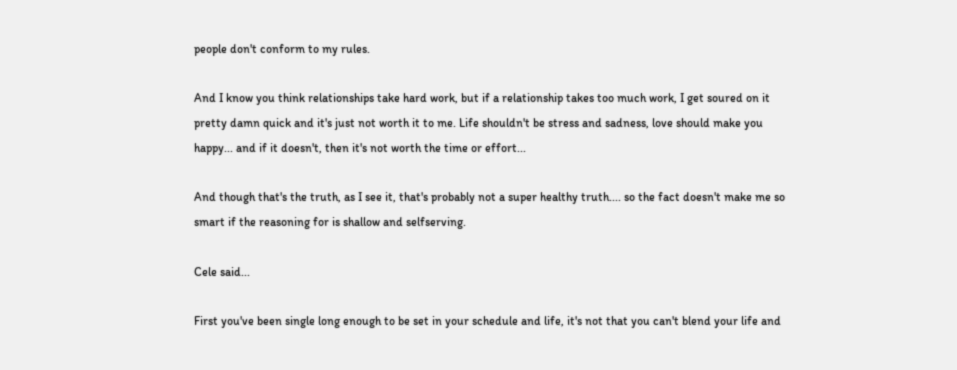people don't conform to my rules.

And I know you think relationships take hard work, but if a relationship takes too much work, I get soured on it pretty damn quick and it's just not worth it to me. Life shouldn't be stress and sadness, love should make you happy... and if it doesn't, then it's not worth the time or effort...

And though that's the truth, as I see it, that's probably not a super healthy truth.... so the fact doesn't make me so smart if the reasoning for is shallow and selfserving.

Cele said...

First you've been single long enough to be set in your schedule and life, it's not that you can't blend your life and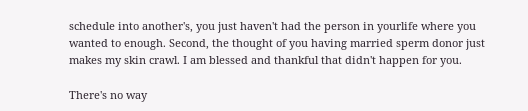schedule into another's, you just haven't had the person in yourlife where you wanted to enough. Second, the thought of you having married sperm donor just makes my skin crawl. I am blessed and thankful that didn't happen for you.

There's no way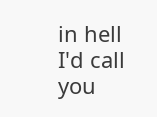in hell I'd call you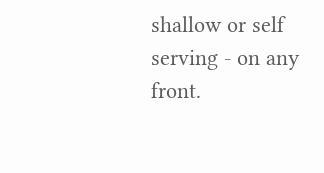shallow or self serving - on any front.